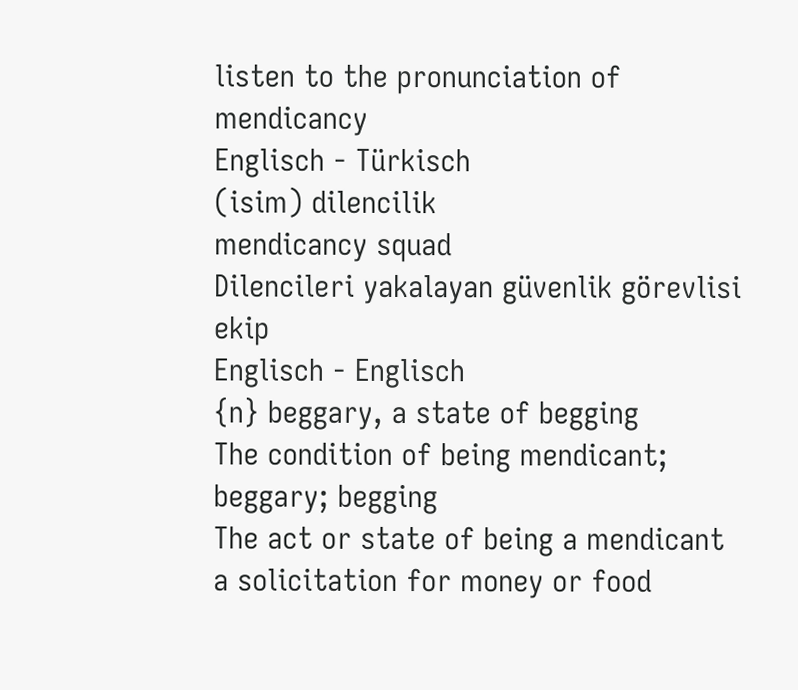listen to the pronunciation of mendicancy
Englisch - Türkisch
(isim) dilencilik
mendicancy squad
Dilencileri yakalayan güvenlik görevlisi ekip
Englisch - Englisch
{n} beggary, a state of begging
The condition of being mendicant; beggary; begging
The act or state of being a mendicant
a solicitation for money or food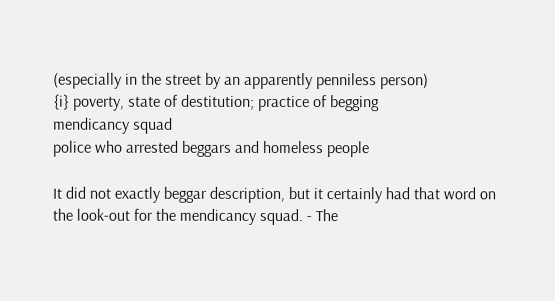(especially in the street by an apparently penniless person)
{i} poverty, state of destitution; practice of begging
mendicancy squad
police who arrested beggars and homeless people

It did not exactly beggar description, but it certainly had that word on the look-out for the mendicancy squad. - The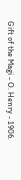Gift of the Magi - O. Henry - 1906.